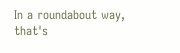In a roundabout way, that's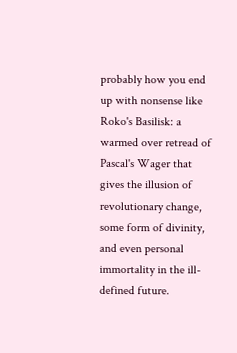probably how you end up with nonsense like Roko's Basilisk: a warmed over retread of Pascal's Wager that gives the illusion of revolutionary change, some form of divinity, and even personal immortality in the ill-defined future.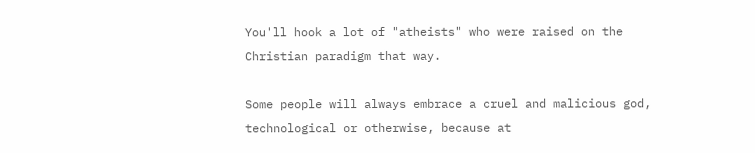You'll hook a lot of "atheists" who were raised on the Christian paradigm that way.

Some people will always embrace a cruel and malicious god, technological or otherwise, because at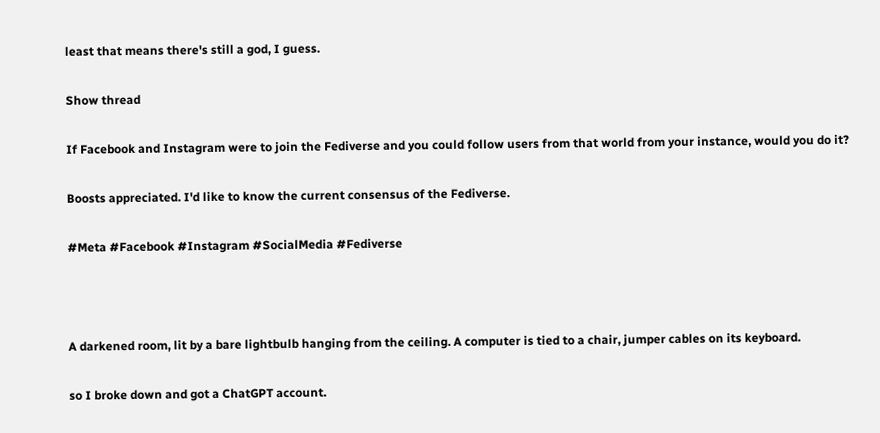least that means there's still a god, I guess.

Show thread

If Facebook and Instagram were to join the Fediverse and you could follow users from that world from your instance, would you do it?

Boosts appreciated. I'd like to know the current consensus of the Fediverse.

#Meta #Facebook #Instagram #SocialMedia #Fediverse



A darkened room, lit by a bare lightbulb hanging from the ceiling. A computer is tied to a chair, jumper cables on its keyboard.

so I broke down and got a ChatGPT account.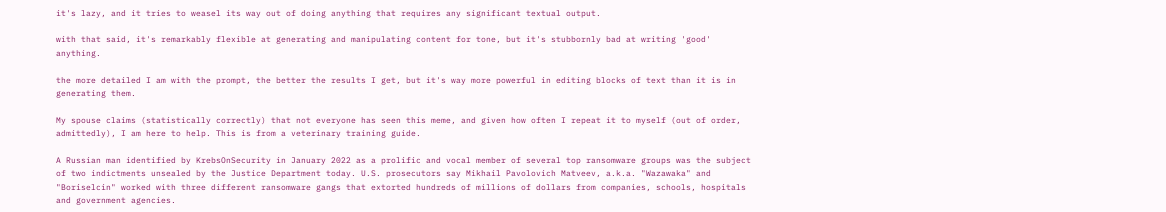it's lazy, and it tries to weasel its way out of doing anything that requires any significant textual output.

with that said, it's remarkably flexible at generating and manipulating content for tone, but it's stubbornly bad at writing 'good' anything.

the more detailed I am with the prompt, the better the results I get, but it's way more powerful in editing blocks of text than it is in generating them.

My spouse claims (statistically correctly) that not everyone has seen this meme, and given how often I repeat it to myself (out of order, admittedly), I am here to help. This is from a veterinary training guide.

A Russian man identified by KrebsOnSecurity in January 2022 as a prolific and vocal member of several top ransomware groups was the subject of two indictments unsealed by the Justice Department today. U.S. prosecutors say Mikhail Pavolovich Matveev, a.k.a. "Wazawaka" and "Boriselcin" worked with three different ransomware gangs that extorted hundreds of millions of dollars from companies, schools, hospitals and government agencies.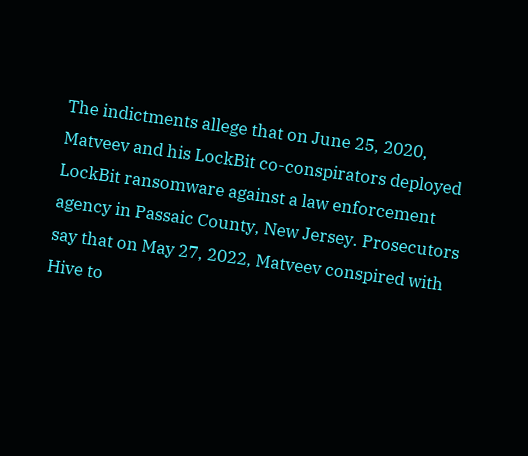The indictments allege that on June 25, 2020, Matveev and his LockBit co-conspirators deployed LockBit ransomware against a law enforcement agency in Passaic County, New Jersey. Prosecutors say that on May 27, 2022, Matveev conspired with Hive to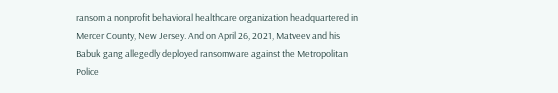ransom a nonprofit behavioral healthcare organization headquartered in Mercer County, New Jersey. And on April 26, 2021, Matveev and his Babuk gang allegedly deployed ransomware against the Metropolitan Police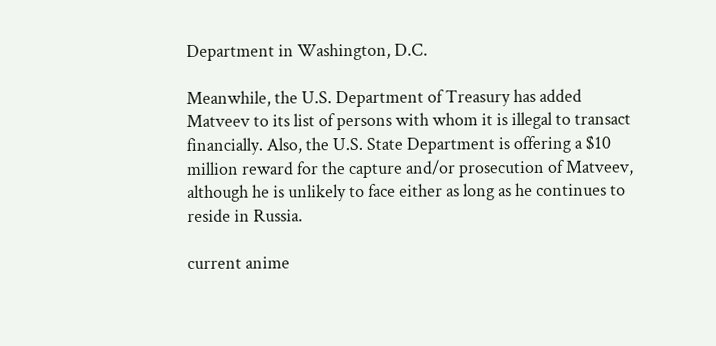Department in Washington, D.C.

Meanwhile, the U.S. Department of Treasury has added Matveev to its list of persons with whom it is illegal to transact financially. Also, the U.S. State Department is offering a $10 million reward for the capture and/or prosecution of Matveev, although he is unlikely to face either as long as he continues to reside in Russia.

current anime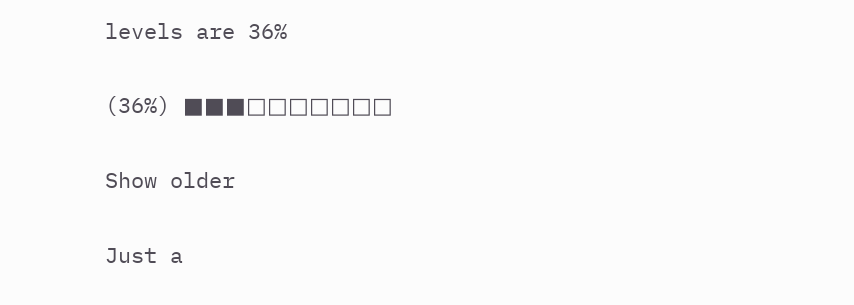levels are 36%

(36%) ■■■□□□□□□□

Show older

Just a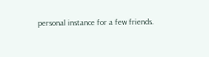personal instance for a few friends.